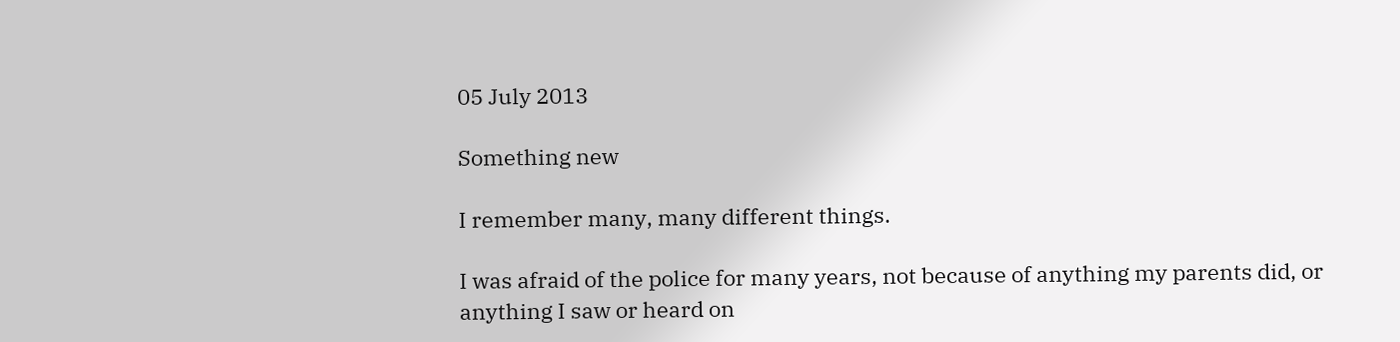05 July 2013

Something new

I remember many, many different things.

I was afraid of the police for many years, not because of anything my parents did, or anything I saw or heard on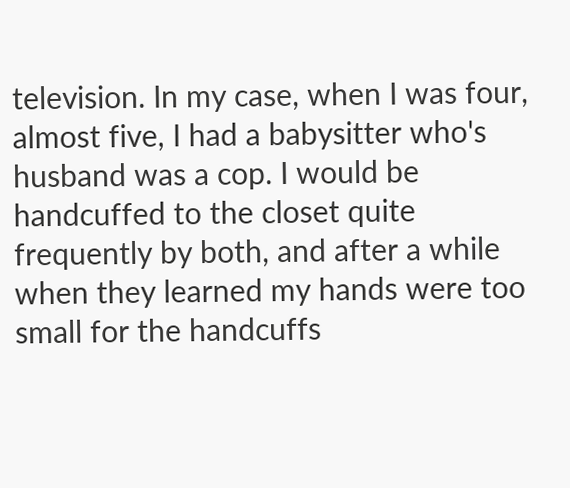television. In my case, when I was four, almost five, I had a babysitter who's husband was a cop. I would be handcuffed to the closet quite frequently by both, and after a while when they learned my hands were too small for the handcuffs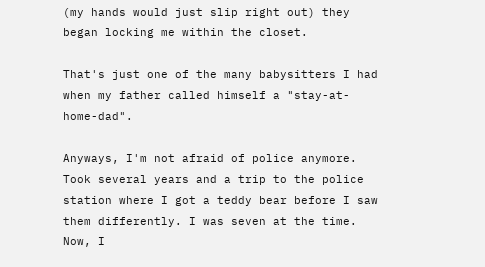(my hands would just slip right out) they began locking me within the closet.

That's just one of the many babysitters I had when my father called himself a "stay-at-home-dad".

Anyways, I'm not afraid of police anymore. Took several years and a trip to the police station where I got a teddy bear before I saw them differently. I was seven at the time. Now, I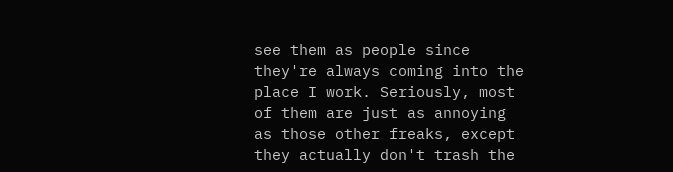see them as people since they're always coming into the place I work. Seriously, most of them are just as annoying as those other freaks, except they actually don't trash the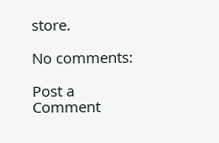store.

No comments:

Post a Comment